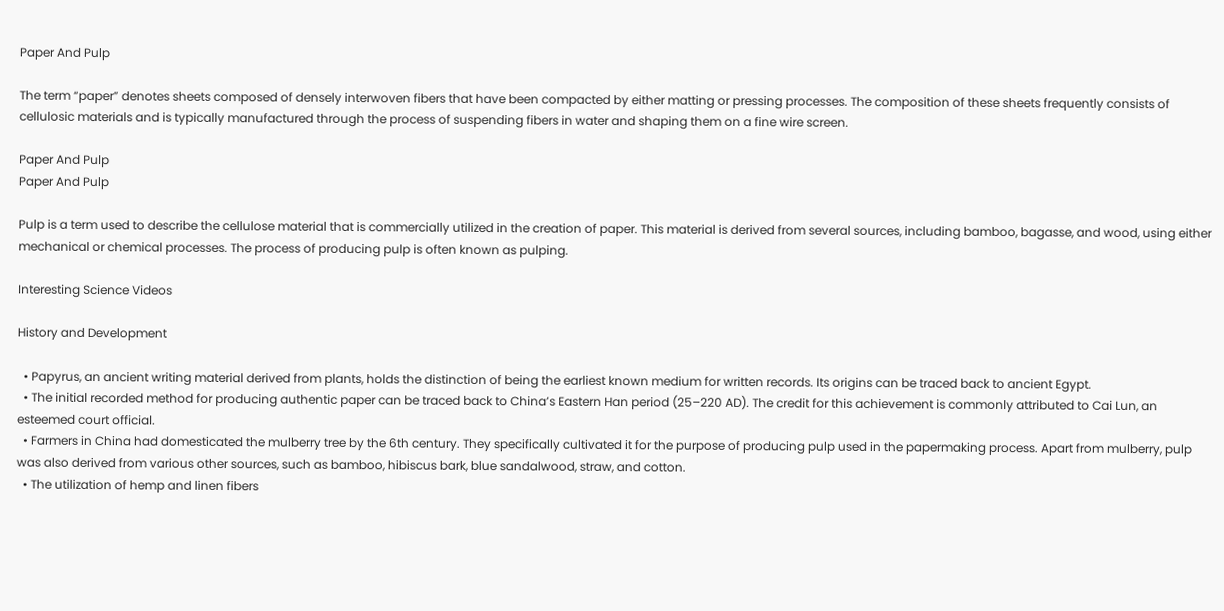Paper And Pulp

The term “paper” denotes sheets composed of densely interwoven fibers that have been compacted by either matting or pressing processes. The composition of these sheets frequently consists of cellulosic materials and is typically manufactured through the process of suspending fibers in water and shaping them on a fine wire screen.

Paper And Pulp
Paper And Pulp

Pulp is a term used to describe the cellulose material that is commercially utilized in the creation of paper. This material is derived from several sources, including bamboo, bagasse, and wood, using either mechanical or chemical processes. The process of producing pulp is often known as pulping.

Interesting Science Videos

History and Development

  • Papyrus, an ancient writing material derived from plants, holds the distinction of being the earliest known medium for written records. Its origins can be traced back to ancient Egypt.
  • The initial recorded method for producing authentic paper can be traced back to China’s Eastern Han period (25–220 AD). The credit for this achievement is commonly attributed to Cai Lun, an esteemed court official.
  • Farmers in China had domesticated the mulberry tree by the 6th century. They specifically cultivated it for the purpose of producing pulp used in the papermaking process. Apart from mulberry, pulp was also derived from various other sources, such as bamboo, hibiscus bark, blue sandalwood, straw, and cotton.
  • The utilization of hemp and linen fibers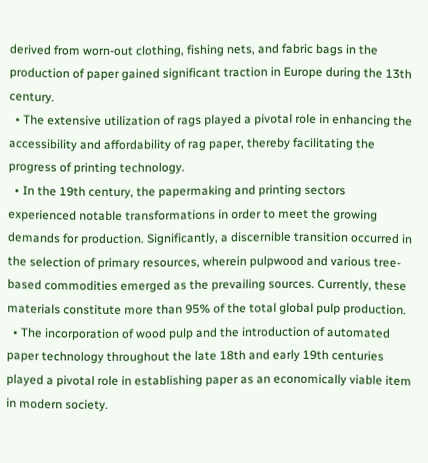derived from worn-out clothing, fishing nets, and fabric bags in the production of paper gained significant traction in Europe during the 13th century.
  • The extensive utilization of rags played a pivotal role in enhancing the accessibility and affordability of rag paper, thereby facilitating the progress of printing technology.
  • In the 19th century, the papermaking and printing sectors experienced notable transformations in order to meet the growing demands for production. Significantly, a discernible transition occurred in the selection of primary resources, wherein pulpwood and various tree-based commodities emerged as the prevailing sources. Currently, these materials constitute more than 95% of the total global pulp production.
  • The incorporation of wood pulp and the introduction of automated paper technology throughout the late 18th and early 19th centuries played a pivotal role in establishing paper as an economically viable item in modern society.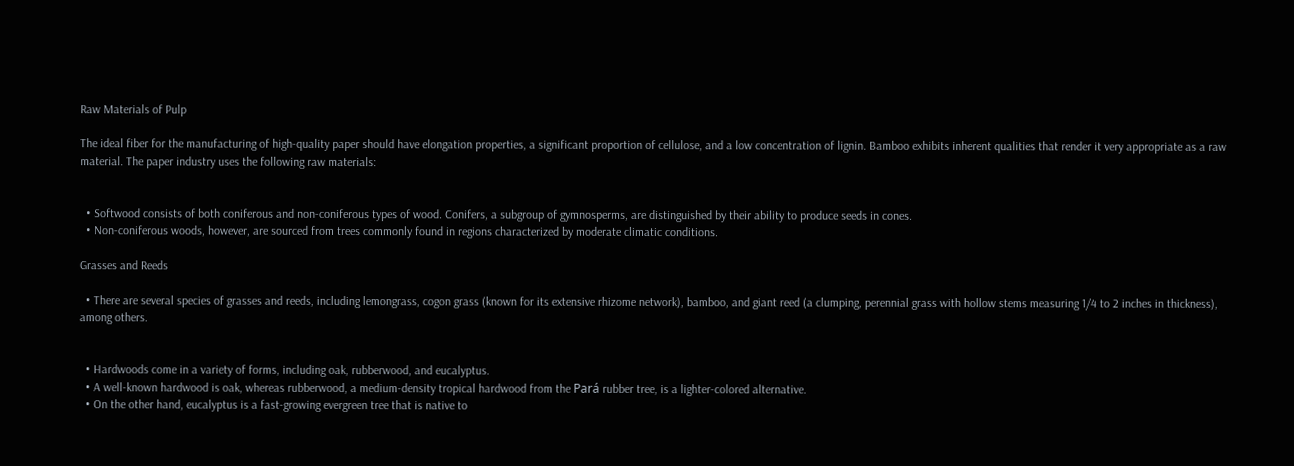Raw Materials of Pulp

The ideal fiber for the manufacturing of high-quality paper should have elongation properties, a significant proportion of cellulose, and a low concentration of lignin. Bamboo exhibits inherent qualities that render it very appropriate as a raw material. The paper industry uses the following raw materials:


  • Softwood consists of both coniferous and non-coniferous types of wood. Conifers, a subgroup of gymnosperms, are distinguished by their ability to produce seeds in cones.
  • Non-coniferous woods, however, are sourced from trees commonly found in regions characterized by moderate climatic conditions.

Grasses and Reeds

  • There are several species of grasses and reeds, including lemongrass, cogon grass (known for its extensive rhizome network), bamboo, and giant reed (a clumping, perennial grass with hollow stems measuring 1/4 to 2 inches in thickness), among others.


  • Hardwoods come in a variety of forms, including oak, rubberwood, and eucalyptus.
  • A well-known hardwood is oak, whereas rubberwood, a medium-density tropical hardwood from the Pará rubber tree, is a lighter-colored alternative.
  • On the other hand, eucalyptus is a fast-growing evergreen tree that is native to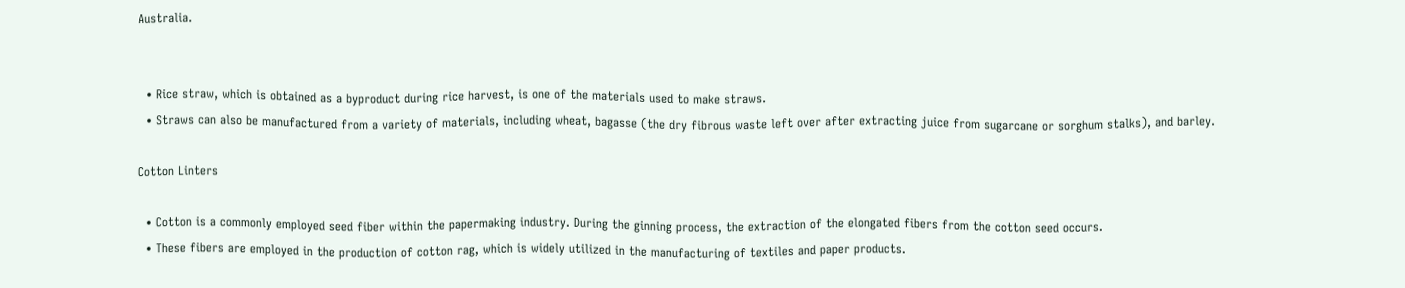Australia.


  • Rice straw, which is obtained as a byproduct during rice harvest, is one of the materials used to make straws.
  • Straws can also be manufactured from a variety of materials, including wheat, bagasse (the dry fibrous waste left over after extracting juice from sugarcane or sorghum stalks), and barley.

Cotton Linters

  • Cotton is a commonly employed seed fiber within the papermaking industry. During the ginning process, the extraction of the elongated fibers from the cotton seed occurs.
  • These fibers are employed in the production of cotton rag, which is widely utilized in the manufacturing of textiles and paper products.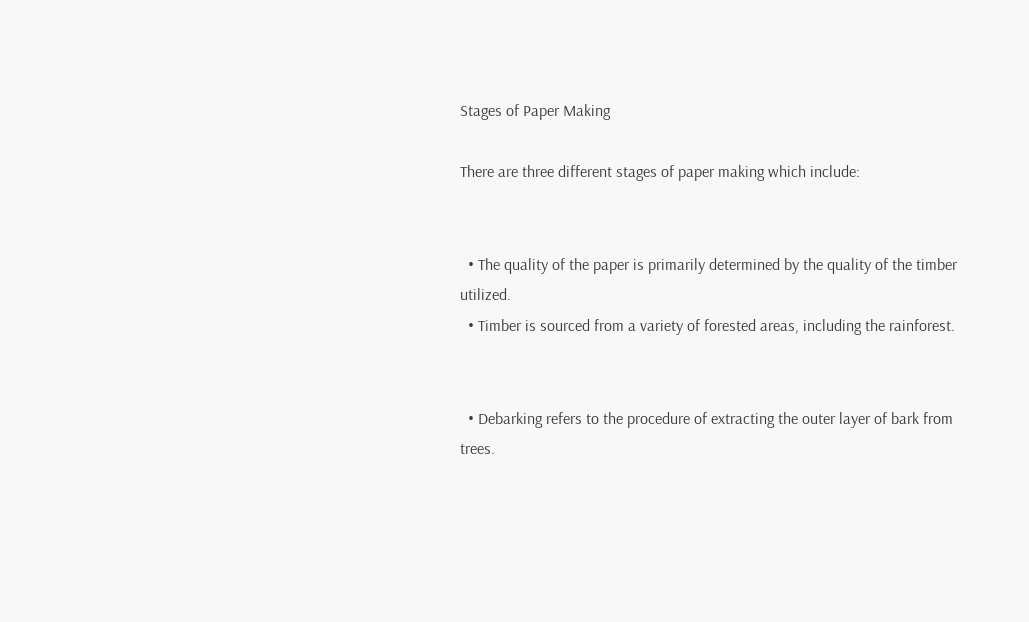Stages of Paper Making

There are three different stages of paper making which include:


  • The quality of the paper is primarily determined by the quality of the timber utilized.
  • Timber is sourced from a variety of forested areas, including the rainforest.


  • Debarking refers to the procedure of extracting the outer layer of bark from trees.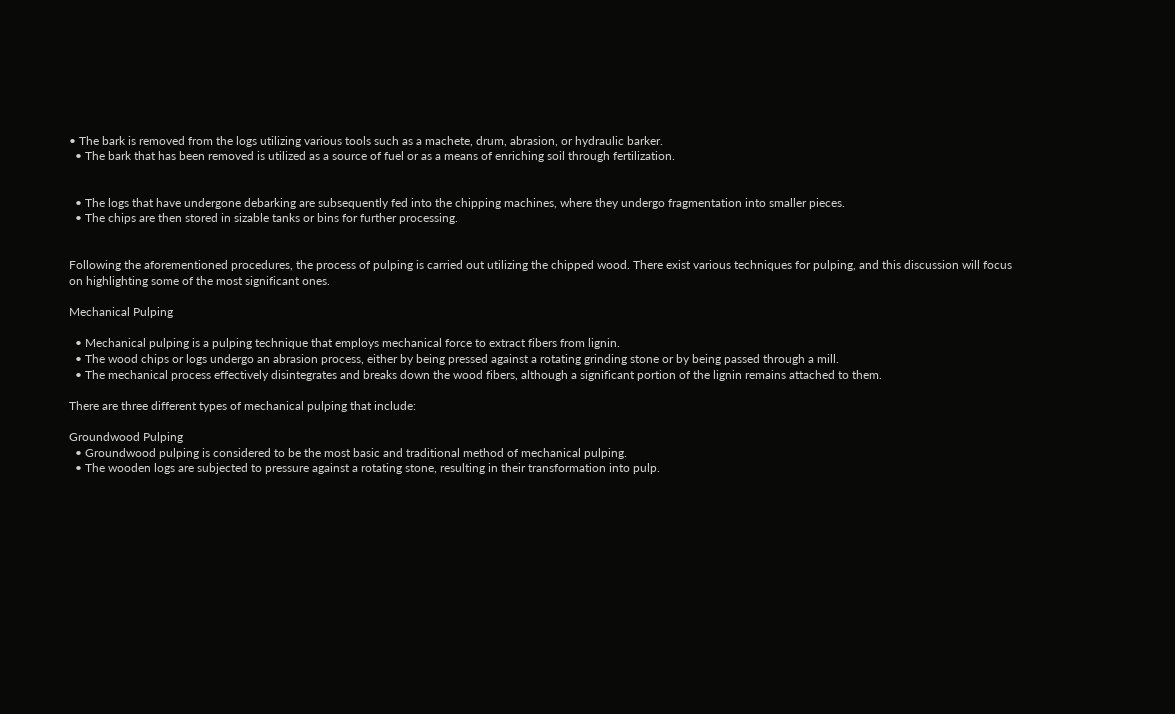• The bark is removed from the logs utilizing various tools such as a machete, drum, abrasion, or hydraulic barker.
  • The bark that has been removed is utilized as a source of fuel or as a means of enriching soil through fertilization.


  • The logs that have undergone debarking are subsequently fed into the chipping machines, where they undergo fragmentation into smaller pieces.
  • The chips are then stored in sizable tanks or bins for further processing.


Following the aforementioned procedures, the process of pulping is carried out utilizing the chipped wood. There exist various techniques for pulping, and this discussion will focus on highlighting some of the most significant ones.

Mechanical Pulping

  • Mechanical pulping is a pulping technique that employs mechanical force to extract fibers from lignin.
  • The wood chips or logs undergo an abrasion process, either by being pressed against a rotating grinding stone or by being passed through a mill.
  • The mechanical process effectively disintegrates and breaks down the wood fibers, although a significant portion of the lignin remains attached to them.

There are three different types of mechanical pulping that include:

Groundwood Pulping
  • Groundwood pulping is considered to be the most basic and traditional method of mechanical pulping.
  • The wooden logs are subjected to pressure against a rotating stone, resulting in their transformation into pulp.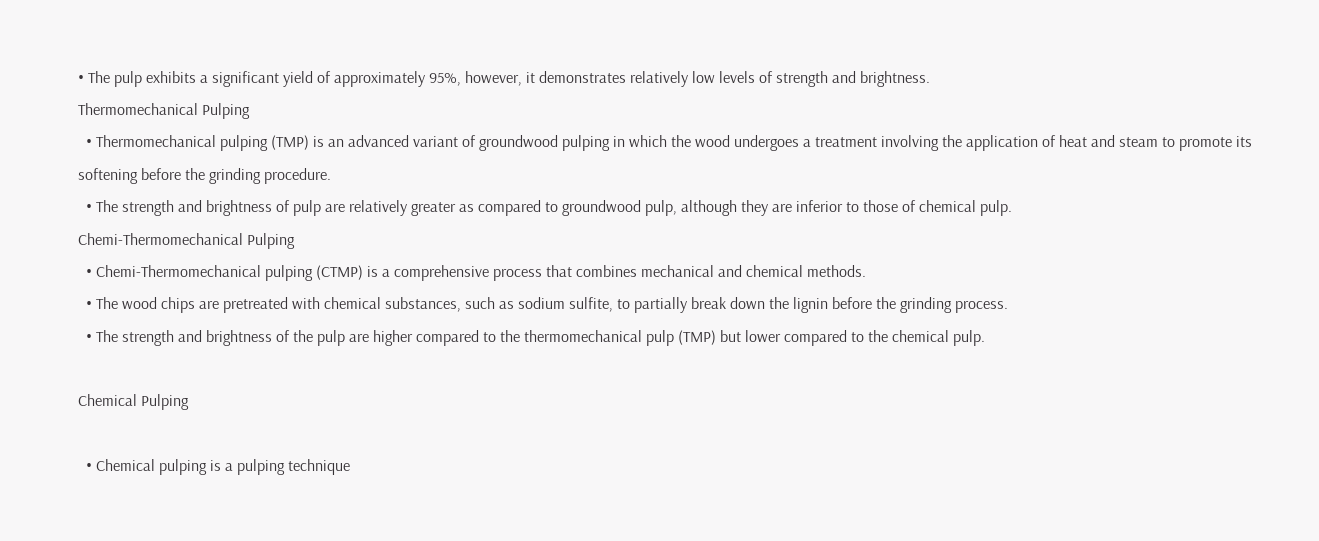• The pulp exhibits a significant yield of approximately 95%, however, it demonstrates relatively low levels of strength and brightness.
Thermomechanical Pulping
  • Thermomechanical pulping (TMP) is an advanced variant of groundwood pulping in which the wood undergoes a treatment involving the application of heat and steam to promote its softening before the grinding procedure.
  • The strength and brightness of pulp are relatively greater as compared to groundwood pulp, although they are inferior to those of chemical pulp.
Chemi-Thermomechanical Pulping
  • Chemi-Thermomechanical pulping (CTMP) is a comprehensive process that combines mechanical and chemical methods.
  • The wood chips are pretreated with chemical substances, such as sodium sulfite, to partially break down the lignin before the grinding process.
  • The strength and brightness of the pulp are higher compared to the thermomechanical pulp (TMP) but lower compared to the chemical pulp.

Chemical Pulping

  • Chemical pulping is a pulping technique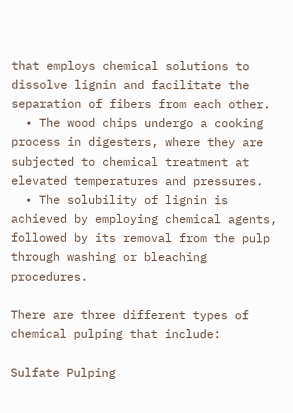that employs chemical solutions to dissolve lignin and facilitate the separation of fibers from each other.
  • The wood chips undergo a cooking process in digesters, where they are subjected to chemical treatment at elevated temperatures and pressures.
  • The solubility of lignin is achieved by employing chemical agents, followed by its removal from the pulp through washing or bleaching procedures.

There are three different types of chemical pulping that include:

Sulfate Pulping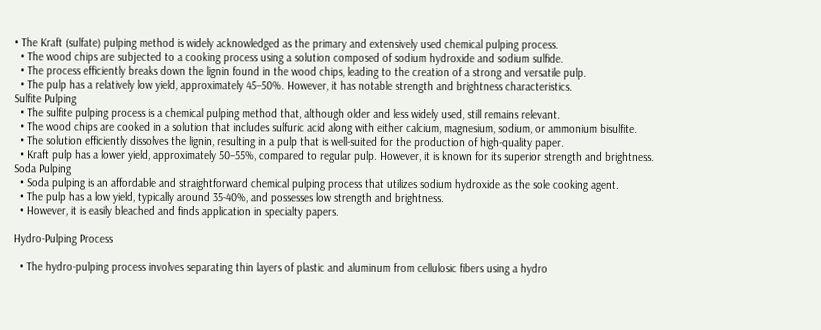• The Kraft (sulfate) pulping method is widely acknowledged as the primary and extensively used chemical pulping process.
  • The wood chips are subjected to a cooking process using a solution composed of sodium hydroxide and sodium sulfide.
  • The process efficiently breaks down the lignin found in the wood chips, leading to the creation of a strong and versatile pulp.
  • The pulp has a relatively low yield, approximately 45–50%. However, it has notable strength and brightness characteristics.
Sulfite Pulping
  • The sulfite pulping process is a chemical pulping method that, although older and less widely used, still remains relevant.
  • The wood chips are cooked in a solution that includes sulfuric acid along with either calcium, magnesium, sodium, or ammonium bisulfite.
  • The solution efficiently dissolves the lignin, resulting in a pulp that is well-suited for the production of high-quality paper.
  • Kraft pulp has a lower yield, approximately 50–55%, compared to regular pulp. However, it is known for its superior strength and brightness.
Soda Pulping
  • Soda pulping is an affordable and straightforward chemical pulping process that utilizes sodium hydroxide as the sole cooking agent.
  • The pulp has a low yield, typically around 35-40%, and possesses low strength and brightness.
  • However, it is easily bleached and finds application in specialty papers.

Hydro-Pulping Process

  • The hydro-pulping process involves separating thin layers of plastic and aluminum from cellulosic fibers using a hydro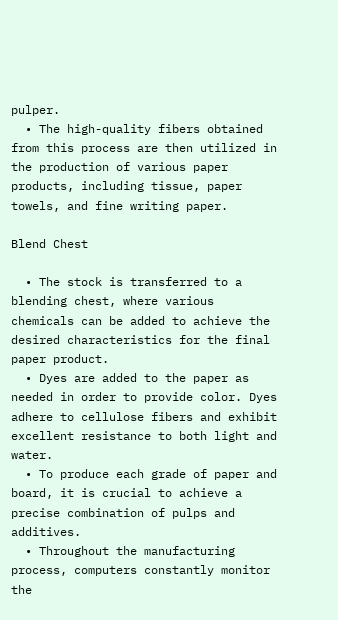pulper.
  • The high-quality fibers obtained from this process are then utilized in the production of various paper products, including tissue, paper towels, and fine writing paper.

Blend Chest

  • The stock is transferred to a blending chest, where various chemicals can be added to achieve the desired characteristics for the final paper product.
  • Dyes are added to the paper as needed in order to provide color. Dyes adhere to cellulose fibers and exhibit excellent resistance to both light and water.
  • To produce each grade of paper and board, it is crucial to achieve a precise combination of pulps and additives.
  • Throughout the manufacturing process, computers constantly monitor the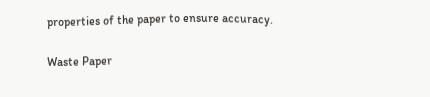properties of the paper to ensure accuracy.

Waste Paper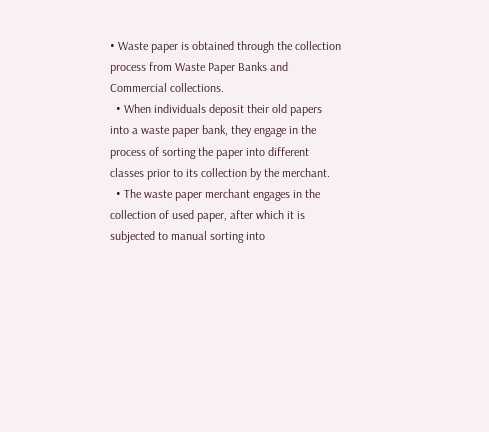• Waste paper is obtained through the collection process from Waste Paper Banks and Commercial collections.
  • When individuals deposit their old papers into a waste paper bank, they engage in the process of sorting the paper into different classes prior to its collection by the merchant.
  • The waste paper merchant engages in the collection of used paper, after which it is subjected to manual sorting into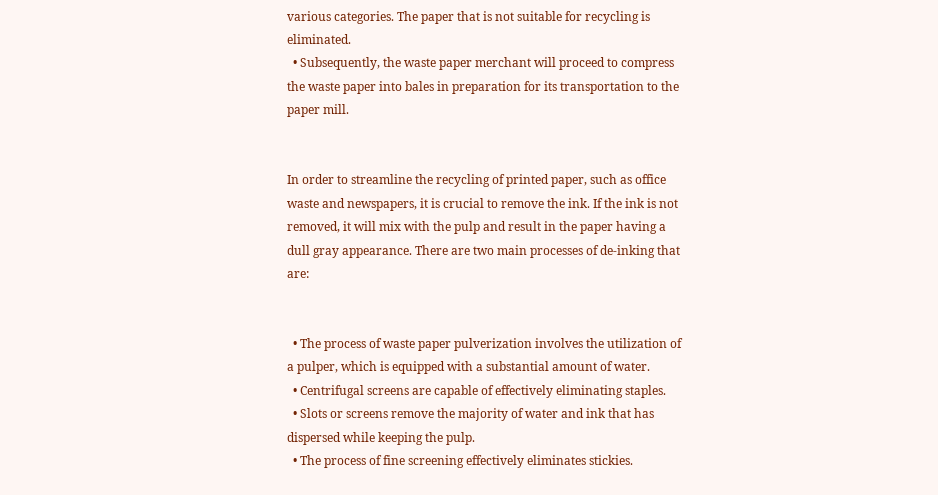various categories. The paper that is not suitable for recycling is eliminated.
  • Subsequently, the waste paper merchant will proceed to compress the waste paper into bales in preparation for its transportation to the paper mill.


In order to streamline the recycling of printed paper, such as office waste and newspapers, it is crucial to remove the ink. If the ink is not removed, it will mix with the pulp and result in the paper having a dull gray appearance. There are two main processes of de-inking that are:


  • The process of waste paper pulverization involves the utilization of a pulper, which is equipped with a substantial amount of water.
  • Centrifugal screens are capable of effectively eliminating staples.
  • Slots or screens remove the majority of water and ink that has dispersed while keeping the pulp.
  • The process of fine screening effectively eliminates stickies.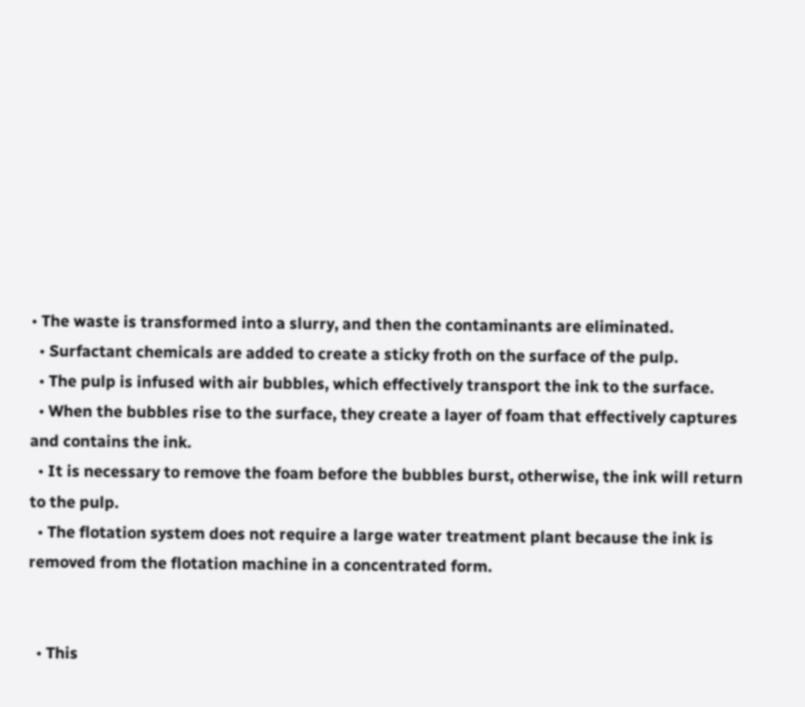• The waste is transformed into a slurry, and then the contaminants are eliminated.
  • Surfactant chemicals are added to create a sticky froth on the surface of the pulp.
  • The pulp is infused with air bubbles, which effectively transport the ink to the surface.
  • When the bubbles rise to the surface, they create a layer of foam that effectively captures and contains the ink.
  • It is necessary to remove the foam before the bubbles burst, otherwise, the ink will return to the pulp.
  • The flotation system does not require a large water treatment plant because the ink is removed from the flotation machine in a concentrated form.


  • This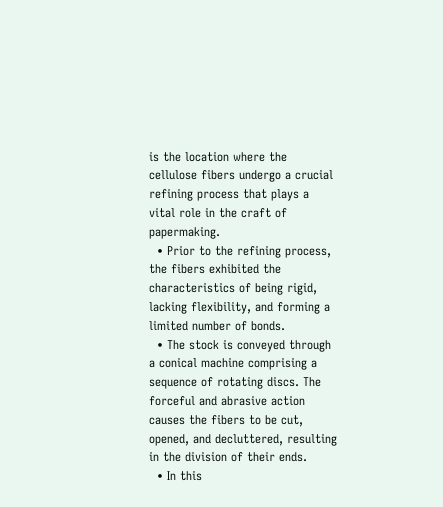is the location where the cellulose fibers undergo a crucial refining process that plays a vital role in the craft of papermaking.
  • Prior to the refining process, the fibers exhibited the characteristics of being rigid, lacking flexibility, and forming a limited number of bonds.
  • The stock is conveyed through a conical machine comprising a sequence of rotating discs. The forceful and abrasive action causes the fibers to be cut, opened, and decluttered, resulting in the division of their ends.
  • In this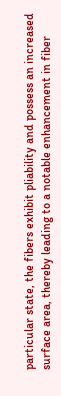particular state, the fibers exhibit pliability and possess an increased surface area, thereby leading to a notable enhancement in fiber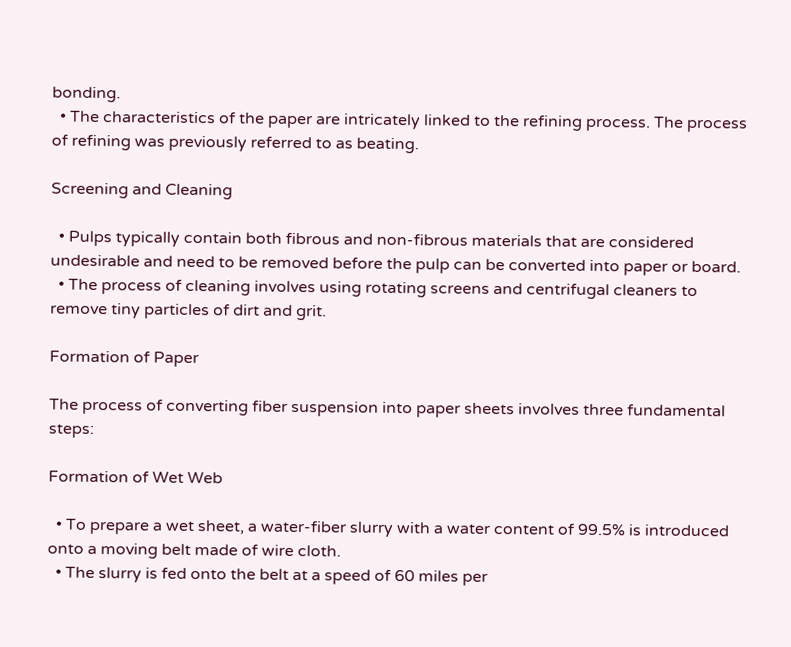bonding.
  • The characteristics of the paper are intricately linked to the refining process. The process of refining was previously referred to as beating.

Screening and Cleaning

  • Pulps typically contain both fibrous and non-fibrous materials that are considered undesirable and need to be removed before the pulp can be converted into paper or board.
  • The process of cleaning involves using rotating screens and centrifugal cleaners to remove tiny particles of dirt and grit.

Formation of Paper

The process of converting fiber suspension into paper sheets involves three fundamental steps:

Formation of Wet Web

  • To prepare a wet sheet, a water-fiber slurry with a water content of 99.5% is introduced onto a moving belt made of wire cloth.
  • The slurry is fed onto the belt at a speed of 60 miles per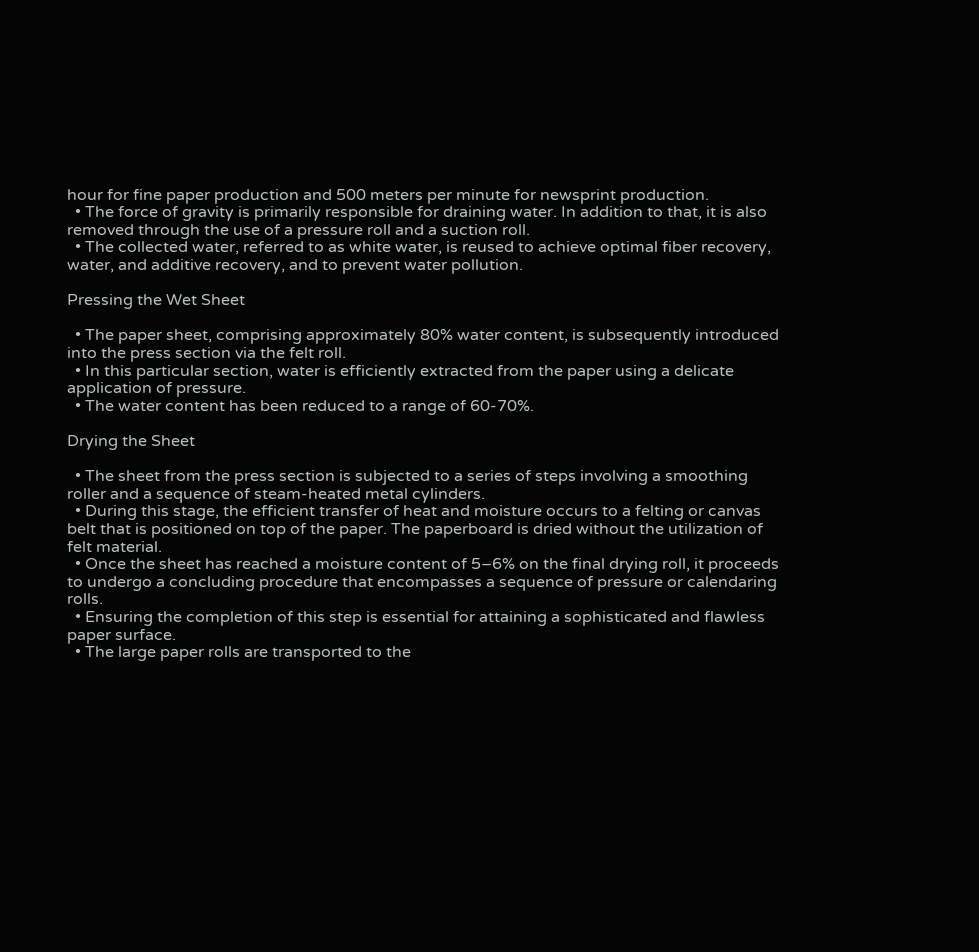hour for fine paper production and 500 meters per minute for newsprint production.
  • The force of gravity is primarily responsible for draining water. In addition to that, it is also removed through the use of a pressure roll and a suction roll.
  • The collected water, referred to as white water, is reused to achieve optimal fiber recovery, water, and additive recovery, and to prevent water pollution.

Pressing the Wet Sheet

  • The paper sheet, comprising approximately 80% water content, is subsequently introduced into the press section via the felt roll.
  • In this particular section, water is efficiently extracted from the paper using a delicate application of pressure.
  • The water content has been reduced to a range of 60-70%.

Drying the Sheet

  • The sheet from the press section is subjected to a series of steps involving a smoothing roller and a sequence of steam-heated metal cylinders.
  • During this stage, the efficient transfer of heat and moisture occurs to a felting or canvas belt that is positioned on top of the paper. The paperboard is dried without the utilization of felt material.
  • Once the sheet has reached a moisture content of 5–6% on the final drying roll, it proceeds to undergo a concluding procedure that encompasses a sequence of pressure or calendaring rolls.
  • Ensuring the completion of this step is essential for attaining a sophisticated and flawless paper surface.
  • The large paper rolls are transported to the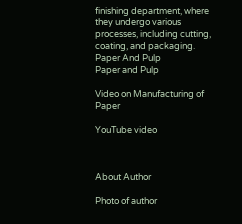finishing department, where they undergo various processes, including cutting, coating, and packaging.
Paper And Pulp
Paper and Pulp

Video on Manufacturing of Paper

YouTube video



About Author

Photo of author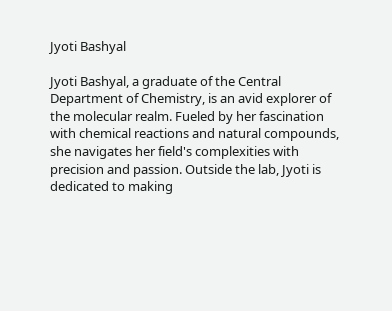Jyoti Bashyal

Jyoti Bashyal, a graduate of the Central Department of Chemistry, is an avid explorer of the molecular realm. Fueled by her fascination with chemical reactions and natural compounds, she navigates her field's complexities with precision and passion. Outside the lab, Jyoti is dedicated to making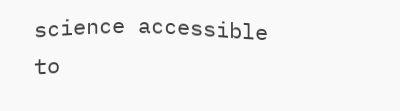science accessible to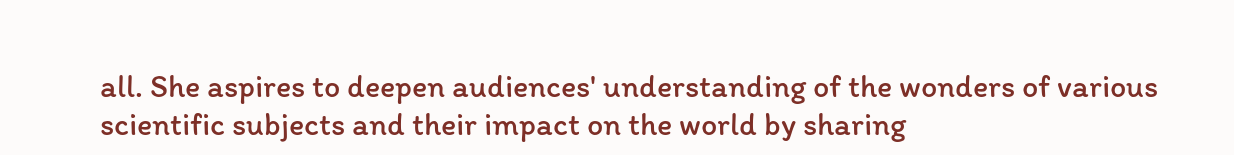all. She aspires to deepen audiences' understanding of the wonders of various scientific subjects and their impact on the world by sharing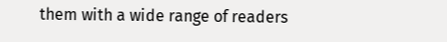them with a wide range of readers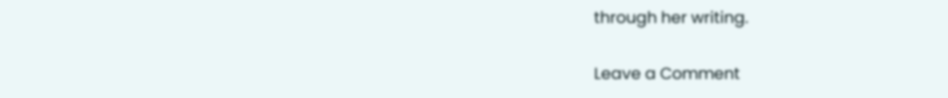through her writing.

Leave a Comment